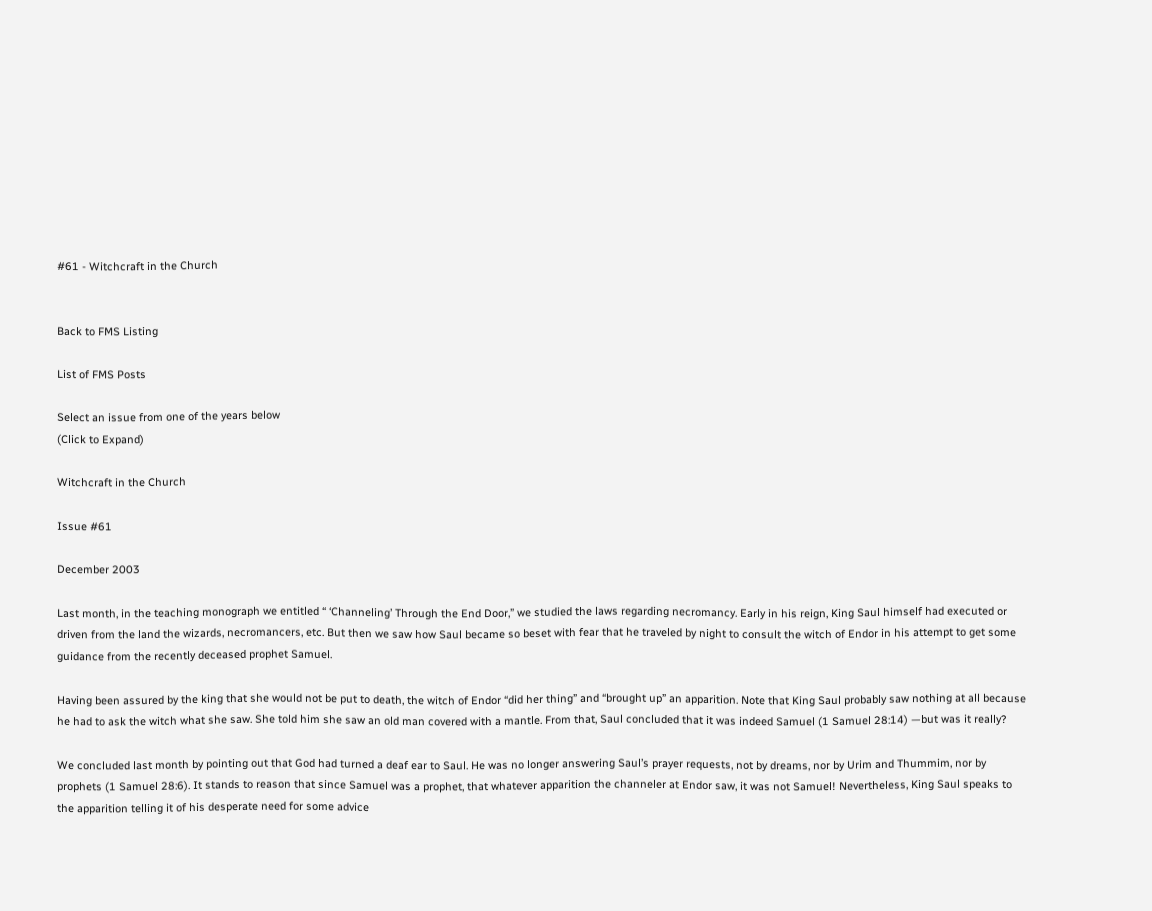#61 - Witchcraft in the Church


Back to FMS Listing

List of FMS Posts

Select an issue from one of the years below
(Click to Expand)

Witchcraft in the Church

Issue #61

December 2003

Last month, in the teaching monograph we entitled “ ‘Channeling’ Through the End Door,” we studied the laws regarding necromancy. Early in his reign, King Saul himself had executed or driven from the land the wizards, necromancers, etc. But then we saw how Saul became so beset with fear that he traveled by night to consult the witch of Endor in his attempt to get some guidance from the recently deceased prophet Samuel.

Having been assured by the king that she would not be put to death, the witch of Endor “did her thing” and “brought up” an apparition. Note that King Saul probably saw nothing at all because he had to ask the witch what she saw. She told him she saw an old man covered with a mantle. From that, Saul concluded that it was indeed Samuel (1 Samuel 28:14) —but was it really?

We concluded last month by pointing out that God had turned a deaf ear to Saul. He was no longer answering Saul’s prayer requests, not by dreams, nor by Urim and Thummim, nor by prophets (1 Samuel 28:6). It stands to reason that since Samuel was a prophet, that whatever apparition the channeler at Endor saw, it was not Samuel! Nevertheless, King Saul speaks to the apparition telling it of his desperate need for some advice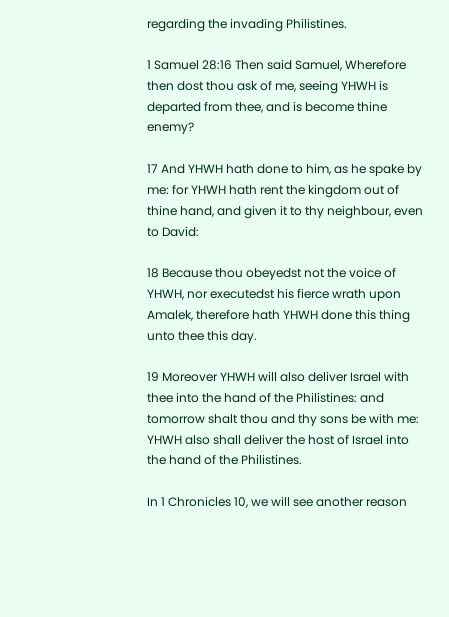regarding the invading Philistines.

1 Samuel 28:16 Then said Samuel, Wherefore then dost thou ask of me, seeing YHWH is departed from thee, and is become thine enemy?

17 And YHWH hath done to him, as he spake by me: for YHWH hath rent the kingdom out of thine hand, and given it to thy neighbour, even to David:

18 Because thou obeyedst not the voice of YHWH, nor executedst his fierce wrath upon Amalek, therefore hath YHWH done this thing unto thee this day.

19 Moreover YHWH will also deliver Israel with thee into the hand of the Philistines: and tomorrow shalt thou and thy sons be with me: YHWH also shall deliver the host of Israel into the hand of the Philistines.

In 1 Chronicles 10, we will see another reason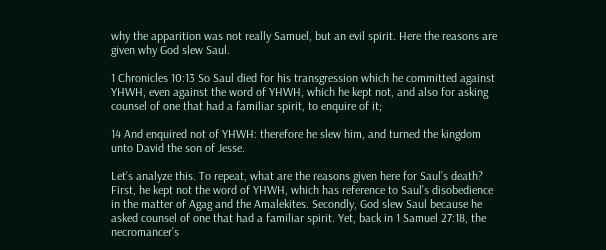why the apparition was not really Samuel, but an evil spirit. Here the reasons are given why God slew Saul.

1 Chronicles 10:13 So Saul died for his transgression which he committed against YHWH, even against the word of YHWH, which he kept not, and also for asking counsel of one that had a familiar spirit, to enquire of it;

14 And enquired not of YHWH: therefore he slew him, and turned the kingdom unto David the son of Jesse.

Let’s analyze this. To repeat, what are the reasons given here for Saul’s death? First, he kept not the word of YHWH, which has reference to Saul’s disobedience in the matter of Agag and the Amalekites. Secondly, God slew Saul because he asked counsel of one that had a familiar spirit. Yet, back in 1 Samuel 27:18, the necromancer’s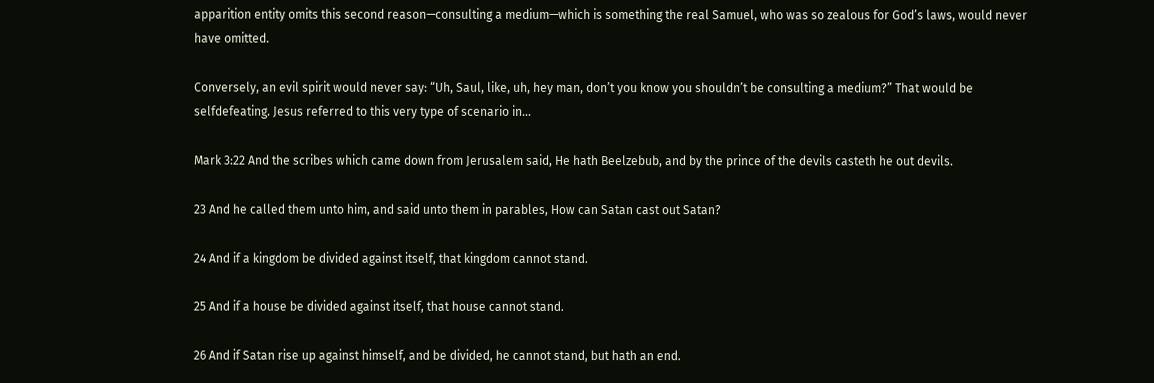apparition entity omits this second reason—consulting a medium—which is something the real Samuel, who was so zealous for God’s laws, would never have omitted.

Conversely, an evil spirit would never say: “Uh, Saul, like, uh, hey man, don’t you know you shouldn’t be consulting a medium?” That would be selfdefeating. Jesus referred to this very type of scenario in…

Mark 3:22 And the scribes which came down from Jerusalem said, He hath Beelzebub, and by the prince of the devils casteth he out devils.

23 And he called them unto him, and said unto them in parables, How can Satan cast out Satan?

24 And if a kingdom be divided against itself, that kingdom cannot stand.

25 And if a house be divided against itself, that house cannot stand.

26 And if Satan rise up against himself, and be divided, he cannot stand, but hath an end.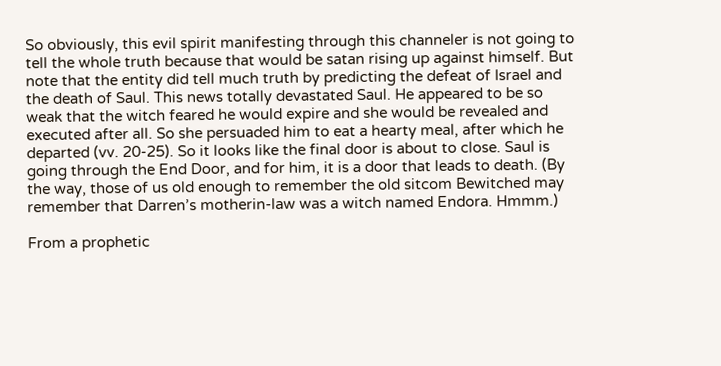So obviously, this evil spirit manifesting through this channeler is not going to tell the whole truth because that would be satan rising up against himself. But note that the entity did tell much truth by predicting the defeat of Israel and the death of Saul. This news totally devastated Saul. He appeared to be so weak that the witch feared he would expire and she would be revealed and executed after all. So she persuaded him to eat a hearty meal, after which he departed (vv. 20-25). So it looks like the final door is about to close. Saul is going through the End Door, and for him, it is a door that leads to death. (By the way, those of us old enough to remember the old sitcom Bewitched may remember that Darren’s motherin-law was a witch named Endora. Hmmm.)

From a prophetic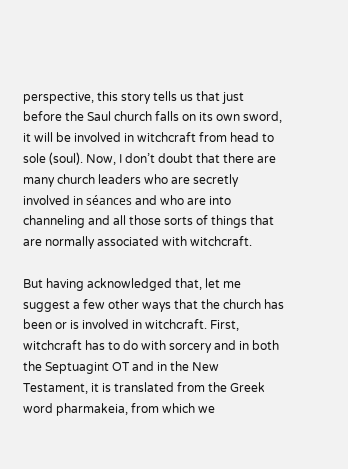perspective, this story tells us that just before the Saul church falls on its own sword, it will be involved in witchcraft from head to sole (soul). Now, I don’t doubt that there are many church leaders who are secretly involved in séances and who are into channeling and all those sorts of things that are normally associated with witchcraft.

But having acknowledged that, let me suggest a few other ways that the church has been or is involved in witchcraft. First, witchcraft has to do with sorcery and in both the Septuagint OT and in the New Testament, it is translated from the Greek word pharmakeia, from which we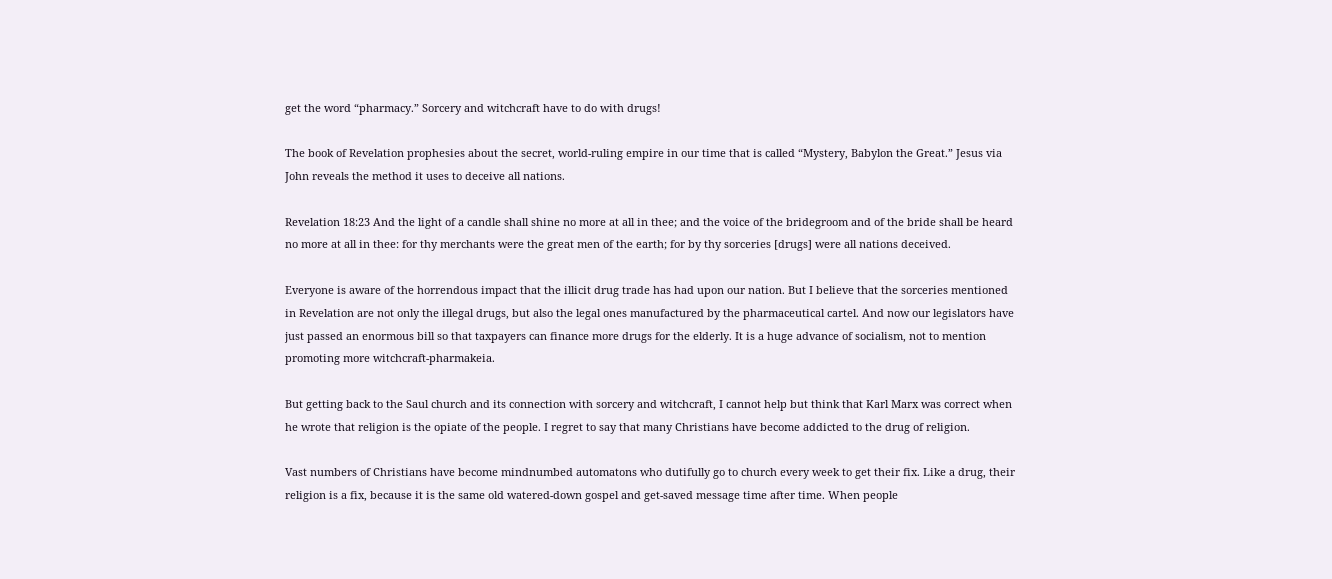get the word “pharmacy.” Sorcery and witchcraft have to do with drugs!

The book of Revelation prophesies about the secret, world-ruling empire in our time that is called “Mystery, Babylon the Great.” Jesus via John reveals the method it uses to deceive all nations.

Revelation 18:23 And the light of a candle shall shine no more at all in thee; and the voice of the bridegroom and of the bride shall be heard no more at all in thee: for thy merchants were the great men of the earth; for by thy sorceries [drugs] were all nations deceived.

Everyone is aware of the horrendous impact that the illicit drug trade has had upon our nation. But I believe that the sorceries mentioned in Revelation are not only the illegal drugs, but also the legal ones manufactured by the pharmaceutical cartel. And now our legislators have just passed an enormous bill so that taxpayers can finance more drugs for the elderly. It is a huge advance of socialism, not to mention promoting more witchcraft-pharmakeia.

But getting back to the Saul church and its connection with sorcery and witchcraft, I cannot help but think that Karl Marx was correct when he wrote that religion is the opiate of the people. I regret to say that many Christians have become addicted to the drug of religion.

Vast numbers of Christians have become mindnumbed automatons who dutifully go to church every week to get their fix. Like a drug, their religion is a fix, because it is the same old watered-down gospel and get-saved message time after time. When people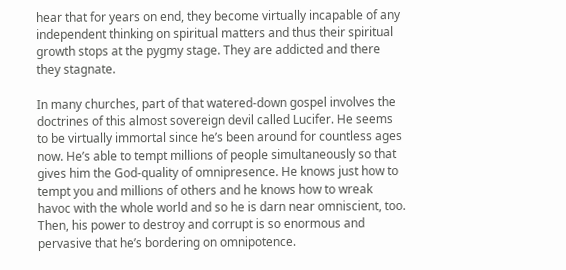hear that for years on end, they become virtually incapable of any independent thinking on spiritual matters and thus their spiritual growth stops at the pygmy stage. They are addicted and there they stagnate.

In many churches, part of that watered-down gospel involves the doctrines of this almost sovereign devil called Lucifer. He seems to be virtually immortal since he’s been around for countless ages now. He’s able to tempt millions of people simultaneously so that gives him the God-quality of omnipresence. He knows just how to tempt you and millions of others and he knows how to wreak havoc with the whole world and so he is darn near omniscient, too. Then, his power to destroy and corrupt is so enormous and pervasive that he’s bordering on omnipotence.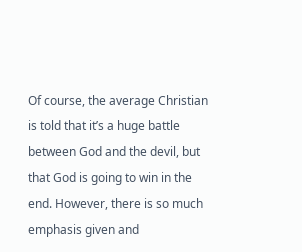Of course, the average Christian is told that it’s a huge battle between God and the devil, but that God is going to win in the end. However, there is so much emphasis given and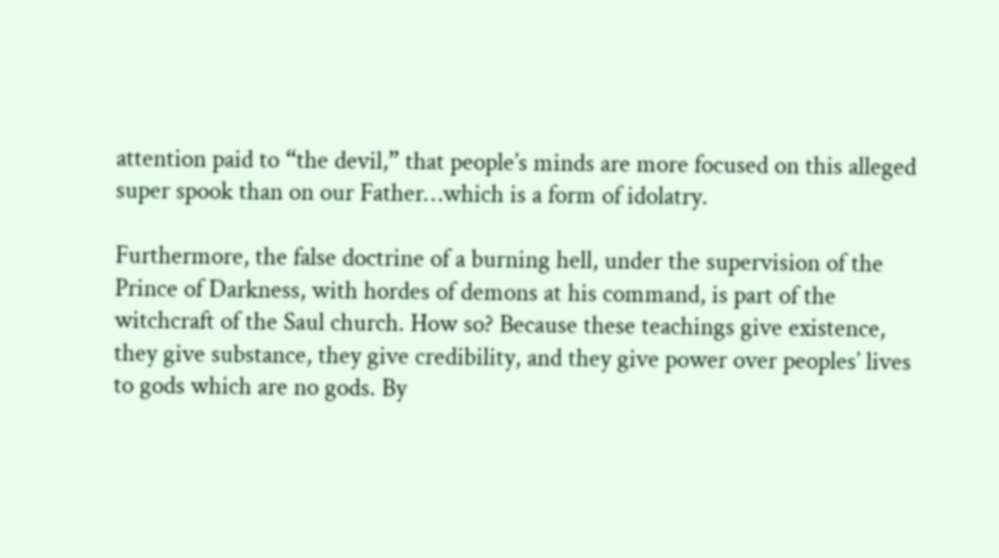attention paid to “the devil,” that people’s minds are more focused on this alleged super spook than on our Father…which is a form of idolatry.

Furthermore, the false doctrine of a burning hell, under the supervision of the Prince of Darkness, with hordes of demons at his command, is part of the witchcraft of the Saul church. How so? Because these teachings give existence, they give substance, they give credibility, and they give power over peoples’ lives to gods which are no gods. By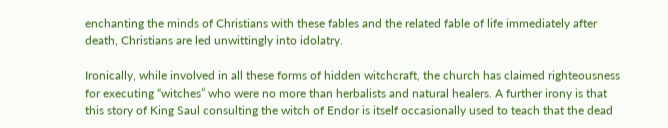enchanting the minds of Christians with these fables and the related fable of life immediately after death, Christians are led unwittingly into idolatry.

Ironically, while involved in all these forms of hidden witchcraft, the church has claimed righteousness for executing “witches” who were no more than herbalists and natural healers. A further irony is that this story of King Saul consulting the witch of Endor is itself occasionally used to teach that the dead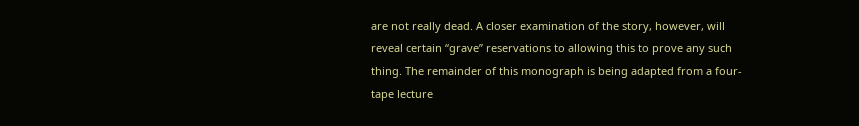are not really dead. A closer examination of the story, however, will reveal certain “grave” reservations to allowing this to prove any such thing. The remainder of this monograph is being adapted from a four-tape lecture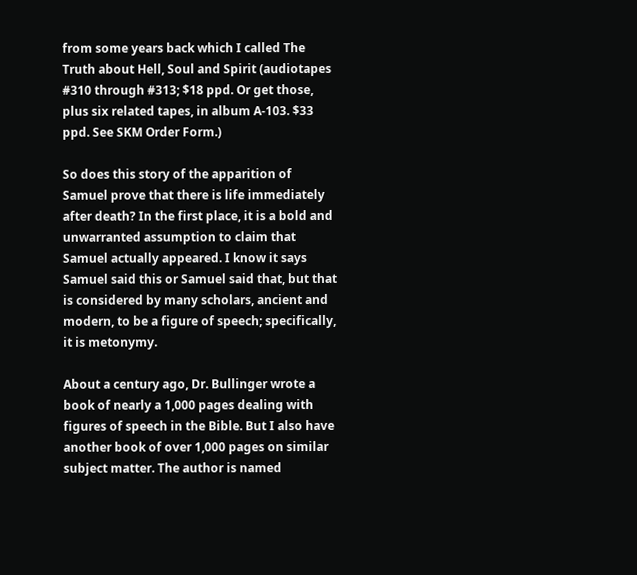from some years back which I called The Truth about Hell, Soul and Spirit (audiotapes #310 through #313; $18 ppd. Or get those, plus six related tapes, in album A-103. $33 ppd. See SKM Order Form.)

So does this story of the apparition of Samuel prove that there is life immediately after death? In the first place, it is a bold and unwarranted assumption to claim that Samuel actually appeared. I know it says Samuel said this or Samuel said that, but that is considered by many scholars, ancient and modern, to be a figure of speech; specifically, it is metonymy.

About a century ago, Dr. Bullinger wrote a book of nearly a 1,000 pages dealing with figures of speech in the Bible. But I also have another book of over 1,000 pages on similar subject matter. The author is named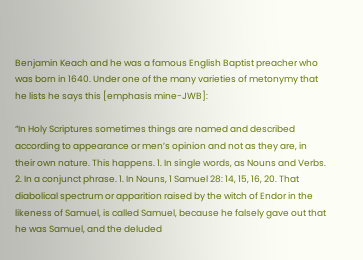Benjamin Keach and he was a famous English Baptist preacher who was born in 1640. Under one of the many varieties of metonymy that he lists he says this [emphasis mine-JWB]:

“In Holy Scriptures sometimes things are named and described according to appearance or men’s opinion and not as they are, in their own nature. This happens. 1. In single words, as Nouns and Verbs. 2. In a conjunct phrase. 1. In Nouns, 1 Samuel 28: 14, 15, 16, 20. That diabolical spectrum or apparition raised by the witch of Endor in the likeness of Samuel, is called Samuel, because he falsely gave out that he was Samuel, and the deluded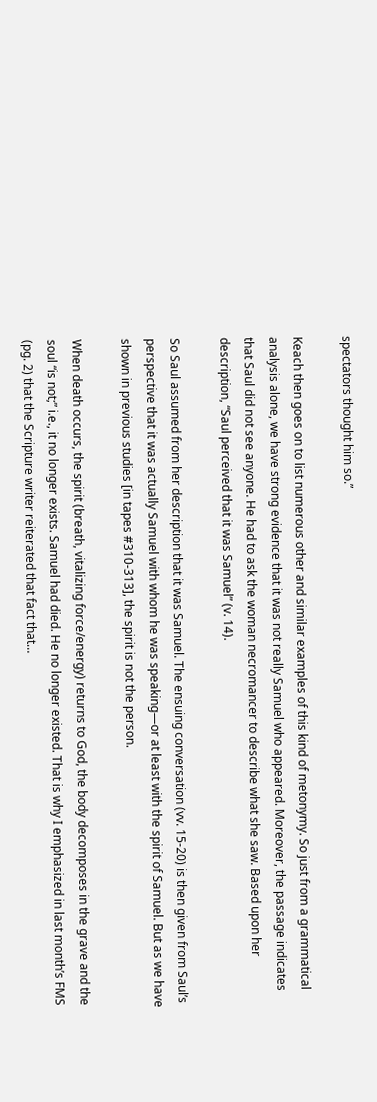spectators thought him so.”

Keach then goes on to list numerous other and similar examples of this kind of metonymy. So just from a grammatical analysis alone, we have strong evidence that it was not really Samuel who appeared. Moreover, the passage indicates that Saul did not see anyone. He had to ask the woman necromancer to describe what she saw. Based upon her description, “Saul perceived that it was Samuel” (v. 14).

So Saul assumed from her description that it was Samuel. The ensuing conversation (vv. 15-20) is then given from Saul’s perspective that it was actually Samuel with whom he was speaking—or at least with the spirit of Samuel. But as we have shown in previous studies [in tapes #310-313], the spirit is not the person.

When death occurs, the spirit (breath, vitalizing force/energy) returns to God, the body decomposes in the grave and the soul “is not;” i.e., it no longer exists. Samuel had died. He no longer existed. That is why I emphasized in last month’s FMS (pg. 2) that the Scripture writer reiterated that fact that…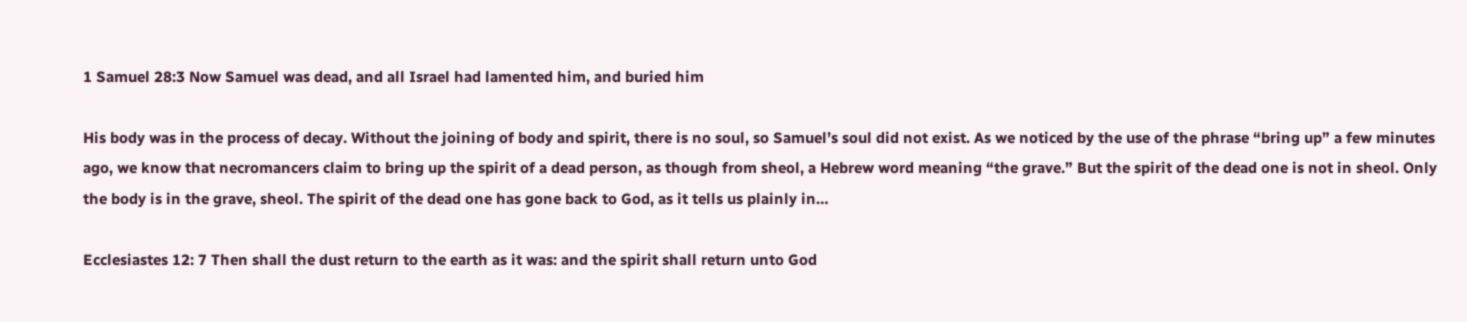1 Samuel 28:3 Now Samuel was dead, and all Israel had lamented him, and buried him

His body was in the process of decay. Without the joining of body and spirit, there is no soul, so Samuel’s soul did not exist. As we noticed by the use of the phrase “bring up” a few minutes ago, we know that necromancers claim to bring up the spirit of a dead person, as though from sheol, a Hebrew word meaning “the grave.” But the spirit of the dead one is not in sheol. Only the body is in the grave, sheol. The spirit of the dead one has gone back to God, as it tells us plainly in…

Ecclesiastes 12: 7 Then shall the dust return to the earth as it was: and the spirit shall return unto God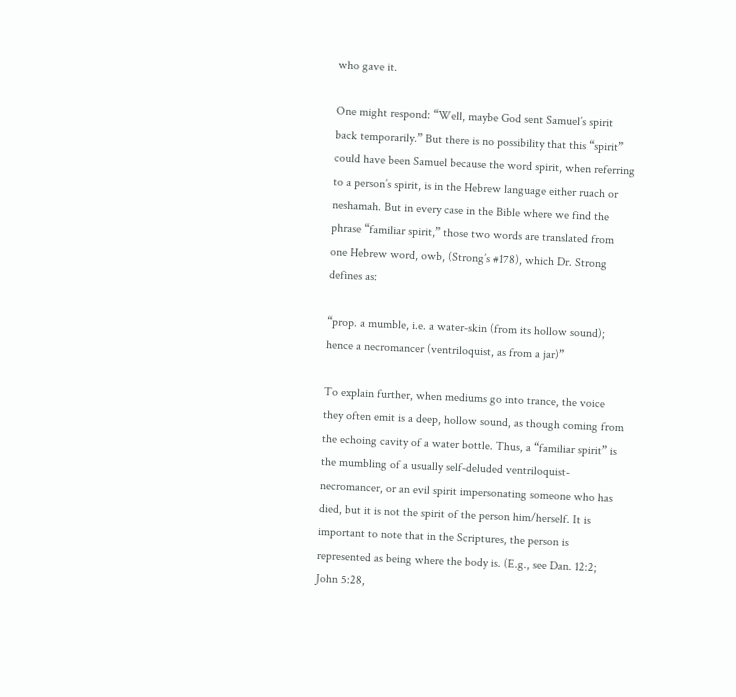who gave it.

One might respond: “Well, maybe God sent Samuel’s spirit back temporarily.” But there is no possibility that this “spirit” could have been Samuel because the word spirit, when referring to a person’s spirit, is in the Hebrew language either ruach or neshamah. But in every case in the Bible where we find the phrase “familiar spirit,” those two words are translated from one Hebrew word, owb, (Strong’s #178), which Dr. Strong defines as:

“prop. a mumble, i.e. a water-skin (from its hollow sound); hence a necromancer (ventriloquist, as from a jar)”

To explain further, when mediums go into trance, the voice they often emit is a deep, hollow sound, as though coming from the echoing cavity of a water bottle. Thus, a “familiar spirit” is the mumbling of a usually self-deluded ventriloquist-necromancer, or an evil spirit impersonating someone who has died, but it is not the spirit of the person him/herself. It is important to note that in the Scriptures, the person is represented as being where the body is. (E.g., see Dan. 12:2; John 5:28,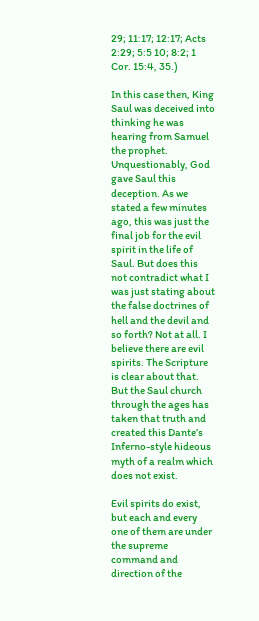29; 11:17; 12:17; Acts 2:29; 5:5 10; 8:2; 1 Cor. 15:4, 35.)

In this case then, King Saul was deceived into thinking he was hearing from Samuel the prophet. Unquestionably, God gave Saul this deception. As we stated a few minutes ago, this was just the final job for the evil spirit in the life of Saul. But does this not contradict what I was just stating about the false doctrines of hell and the devil and so forth? Not at all. I believe there are evil spirits. The Scripture is clear about that. But the Saul church through the ages has taken that truth and created this Dante’s Inferno-style hideous myth of a realm which does not exist.

Evil spirits do exist, but each and every one of them are under the supreme command and direction of the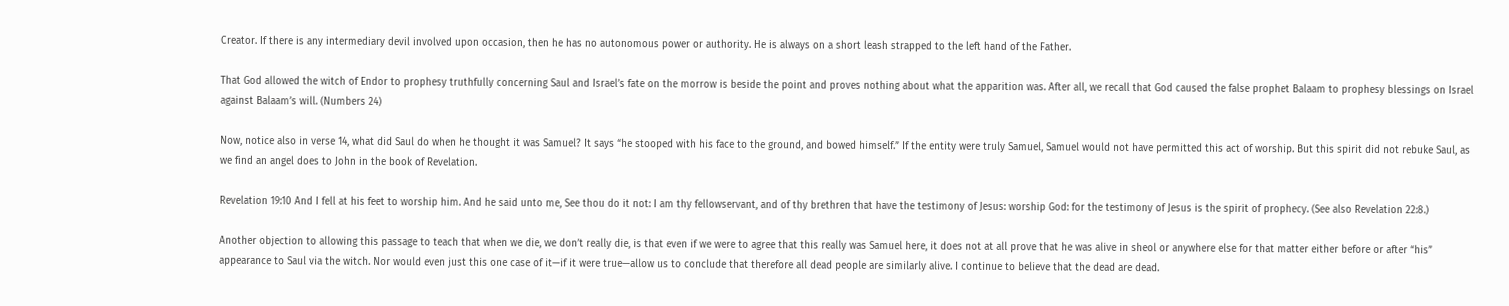Creator. If there is any intermediary devil involved upon occasion, then he has no autonomous power or authority. He is always on a short leash strapped to the left hand of the Father.

That God allowed the witch of Endor to prophesy truthfully concerning Saul and Israel’s fate on the morrow is beside the point and proves nothing about what the apparition was. After all, we recall that God caused the false prophet Balaam to prophesy blessings on Israel against Balaam’s will. (Numbers 24)

Now, notice also in verse 14, what did Saul do when he thought it was Samuel? It says “he stooped with his face to the ground, and bowed himself.” If the entity were truly Samuel, Samuel would not have permitted this act of worship. But this spirit did not rebuke Saul, as we find an angel does to John in the book of Revelation.

Revelation 19:10 And I fell at his feet to worship him. And he said unto me, See thou do it not: I am thy fellowservant, and of thy brethren that have the testimony of Jesus: worship God: for the testimony of Jesus is the spirit of prophecy. (See also Revelation 22:8.)

Another objection to allowing this passage to teach that when we die, we don’t really die, is that even if we were to agree that this really was Samuel here, it does not at all prove that he was alive in sheol or anywhere else for that matter either before or after “his” appearance to Saul via the witch. Nor would even just this one case of it—if it were true—allow us to conclude that therefore all dead people are similarly alive. I continue to believe that the dead are dead.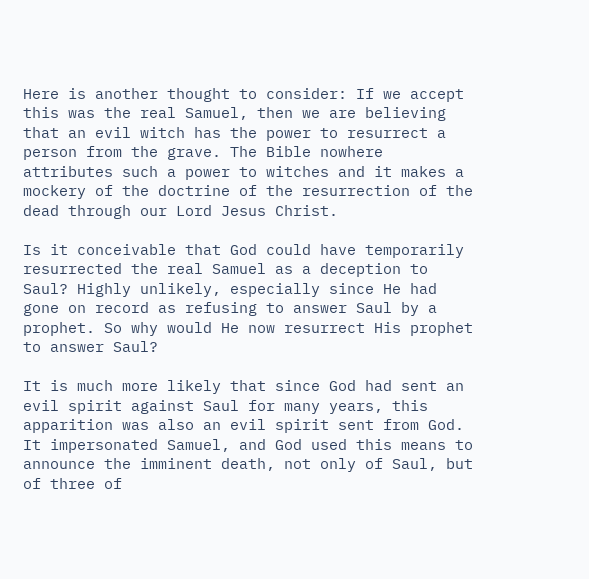Here is another thought to consider: If we accept this was the real Samuel, then we are believing that an evil witch has the power to resurrect a person from the grave. The Bible nowhere attributes such a power to witches and it makes a mockery of the doctrine of the resurrection of the dead through our Lord Jesus Christ.

Is it conceivable that God could have temporarily resurrected the real Samuel as a deception to Saul? Highly unlikely, especially since He had gone on record as refusing to answer Saul by a prophet. So why would He now resurrect His prophet to answer Saul?

It is much more likely that since God had sent an evil spirit against Saul for many years, this apparition was also an evil spirit sent from God. It impersonated Samuel, and God used this means to announce the imminent death, not only of Saul, but of three of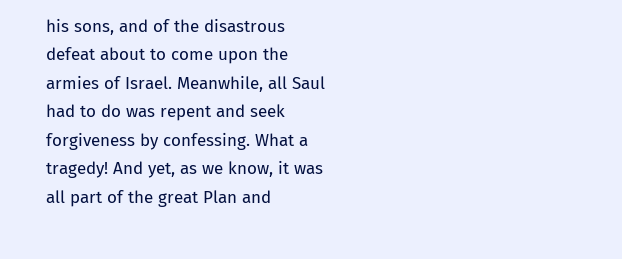his sons, and of the disastrous defeat about to come upon the armies of Israel. Meanwhile, all Saul had to do was repent and seek forgiveness by confessing. What a tragedy! And yet, as we know, it was all part of the great Plan and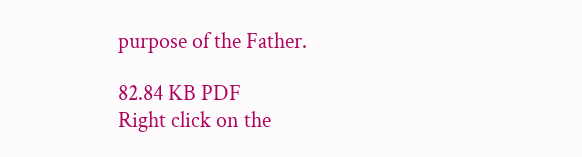purpose of the Father.

82.84 KB PDF
Right click on the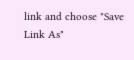link and choose "Save Link As"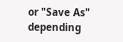or "Save As" depending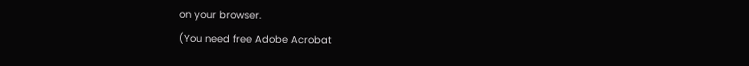on your browser.
(You need free Adobe Acrobat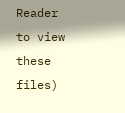Reader to view these files)